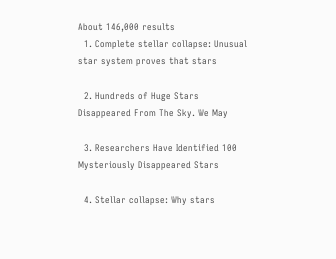About 146,000 results
  1. Complete stellar collapse: Unusual star system proves that stars

  2. Hundreds of Huge Stars Disappeared From The Sky. We May

  3. Researchers Have Identified 100 Mysteriously Disappeared Stars

  4. Stellar collapse: Why stars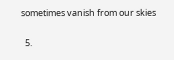sometimes vanish from our skies

  5.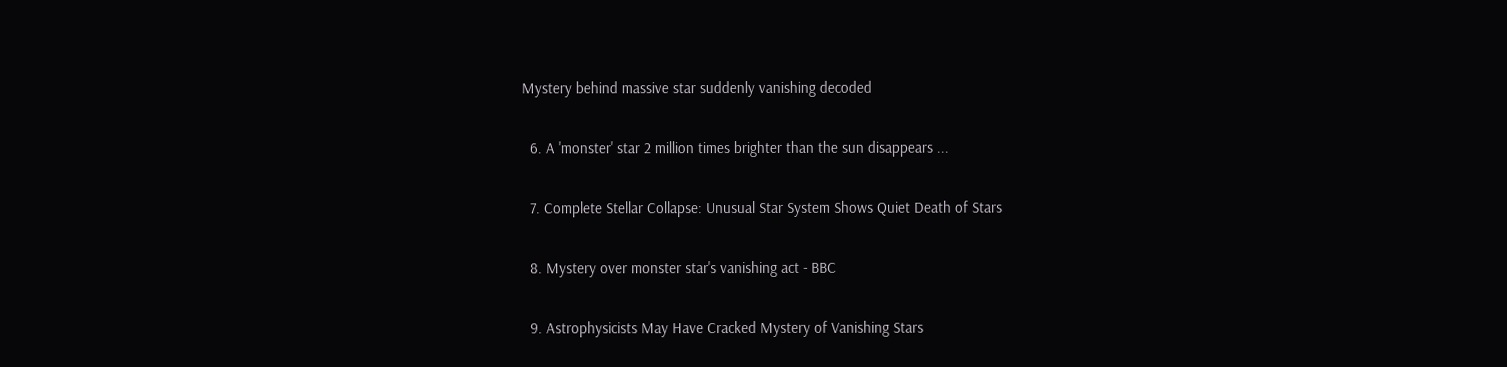Mystery behind massive star suddenly vanishing decoded

  6. A 'monster' star 2 million times brighter than the sun disappears ...

  7. Complete Stellar Collapse: Unusual Star System Shows Quiet Death of Stars

  8. Mystery over monster star's vanishing act - BBC

  9. Astrophysicists May Have Cracked Mystery of Vanishing Stars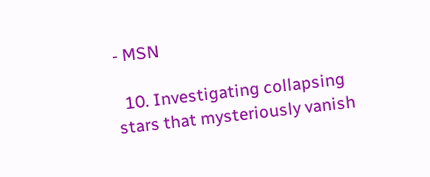- MSN

  10. Investigating collapsing stars that mysteriously vanish